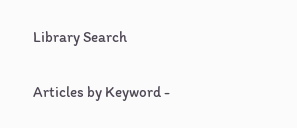Library Search

Articles by Keyword -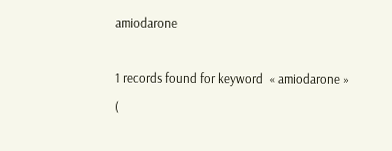amiodarone

1 records found for keyword  « amiodarone »     (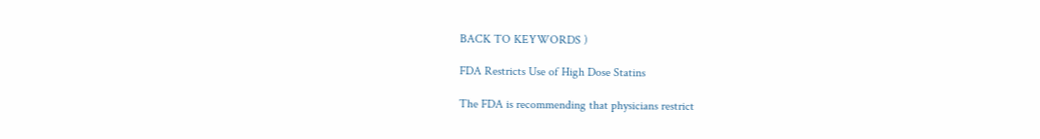BACK TO KEYWORDS )

FDA Restricts Use of High Dose Statins

The FDA is recommending that physicians restrict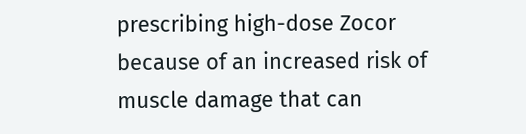prescribing high-dose Zocor because of an increased risk of muscle damage that can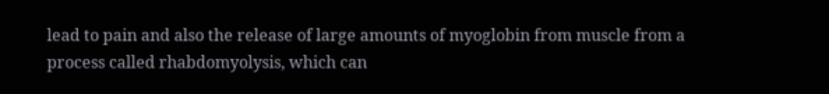lead to pain and also the release of large amounts of myoglobin from muscle from a process called rhabdomyolysis, which can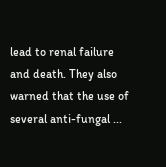lead to renal failure and death. They also warned that the use of several anti-fungal ...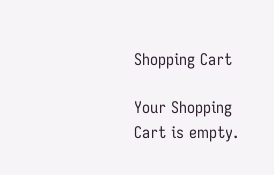Shopping Cart

Your Shopping Cart is empty.